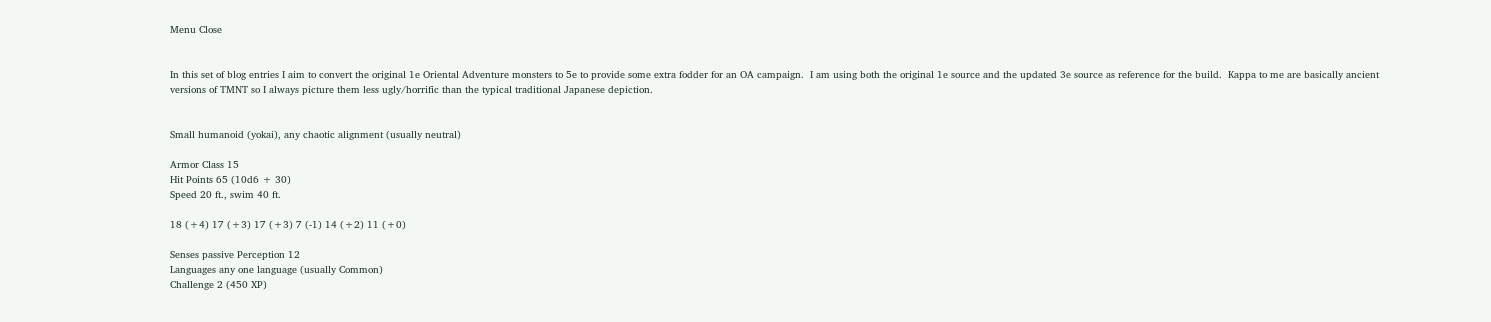Menu Close


In this set of blog entries I aim to convert the original 1e Oriental Adventure monsters to 5e to provide some extra fodder for an OA campaign.  I am using both the original 1e source and the updated 3e source as reference for the build.  Kappa to me are basically ancient versions of TMNT so I always picture them less ugly/horrific than the typical traditional Japanese depiction.


Small humanoid (yokai), any chaotic alignment (usually neutral)

Armor Class 15
Hit Points 65 (10d6 + 30)
Speed 20 ft., swim 40 ft.

18 (+4) 17 (+3) 17 (+3) 7 (-1) 14 (+2) 11 (+0)

Senses passive Perception 12
Languages any one language (usually Common)
Challenge 2 (450 XP)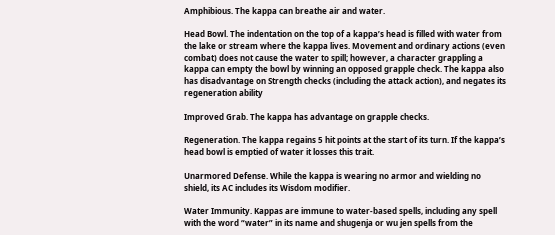Amphibious. The kappa can breathe air and water.

Head Bowl. The indentation on the top of a kappa’s head is filled with water from the lake or stream where the kappa lives. Movement and ordinary actions (even combat) does not cause the water to spill; however, a character grappling a kappa can empty the bowl by winning an opposed grapple check. The kappa also has disadvantage on Strength checks (including the attack action), and negates its regeneration ability

Improved Grab. The kappa has advantage on grapple checks.

Regeneration. The kappa regains 5 hit points at the start of its turn. If the kappa’s head bowl is emptied of water it losses this trait.

Unarmored Defense. While the kappa is wearing no armor and wielding no shield, its AC includes its Wisdom modifier.

Water Immunity. Kappas are immune to water-based spells, including any spell with the word “water” in its name and shugenja or wu jen spells from the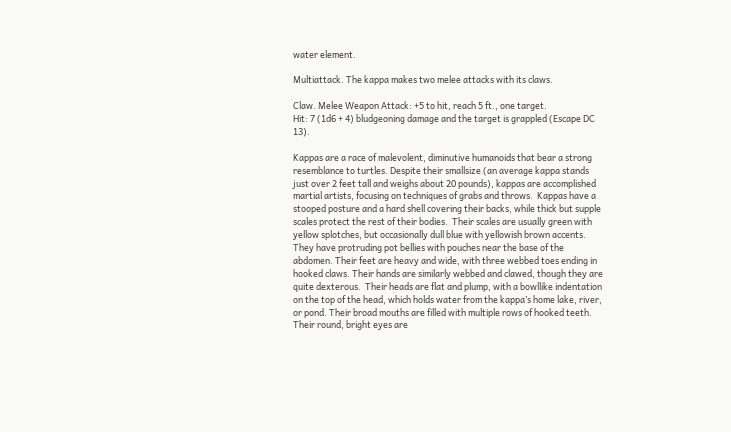water element.

Multiattack. The kappa makes two melee attacks with its claws.

Claw. Melee Weapon Attack: +5 to hit, reach 5 ft., one target.
Hit: 7 (1d6 + 4) bludgeoning damage and the target is grappled (Escape DC 13).

Kappas are a race of malevolent, diminutive humanoids that bear a strong resemblance to turtles. Despite their smallsize (an average kappa stands just over 2 feet tall and weighs about 20 pounds), kappas are accomplished martial artists, focusing on techniques of grabs and throws.  Kappas have a stooped posture and a hard shell covering their backs, while thick but supple scales protect the rest of their bodies.  Their scales are usually green with yellow splotches, but occasionally dull blue with yellowish brown accents.   They have protruding pot bellies with pouches near the base of the abdomen. Their feet are heavy and wide, with three webbed toes ending in hooked claws. Their hands are similarly webbed and clawed, though they are quite dexterous.  Their heads are flat and plump, with a bowllike indentation on the top of the head, which holds water from the kappa’s home lake, river, or pond. Their broad mouths are filled with multiple rows of hooked teeth. Their round, bright eyes are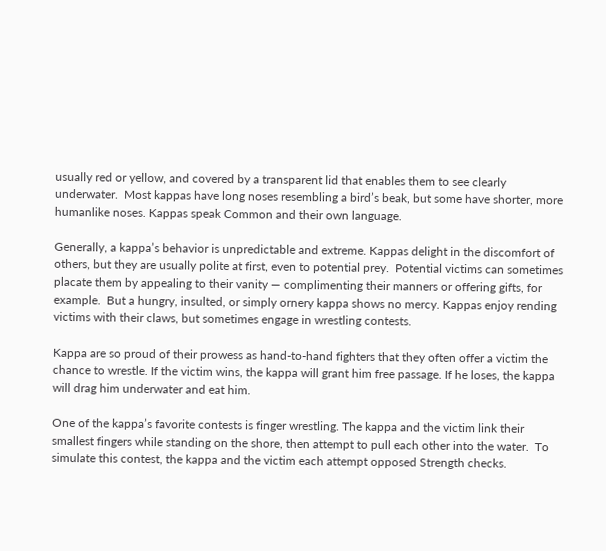usually red or yellow, and covered by a transparent lid that enables them to see clearly underwater.  Most kappas have long noses resembling a bird’s beak, but some have shorter, more humanlike noses. Kappas speak Common and their own language.

Generally, a kappa’s behavior is unpredictable and extreme. Kappas delight in the discomfort of others, but they are usually polite at first, even to potential prey.  Potential victims can sometimes placate them by appealing to their vanity — complimenting their manners or offering gifts, for example.  But a hungry, insulted, or simply ornery kappa shows no mercy. Kappas enjoy rending victims with their claws, but sometimes engage in wrestling contests.

Kappa are so proud of their prowess as hand-to-hand fighters that they often offer a victim the chance to wrestle. If the victim wins, the kappa will grant him free passage. If he loses, the kappa will drag him underwater and eat him.

One of the kappa’s favorite contests is finger wrestling. The kappa and the victim link their smallest fingers while standing on the shore, then attempt to pull each other into the water.  To simulate this contest, the kappa and the victim each attempt opposed Strength checks.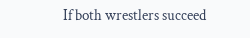If both wrestlers succeed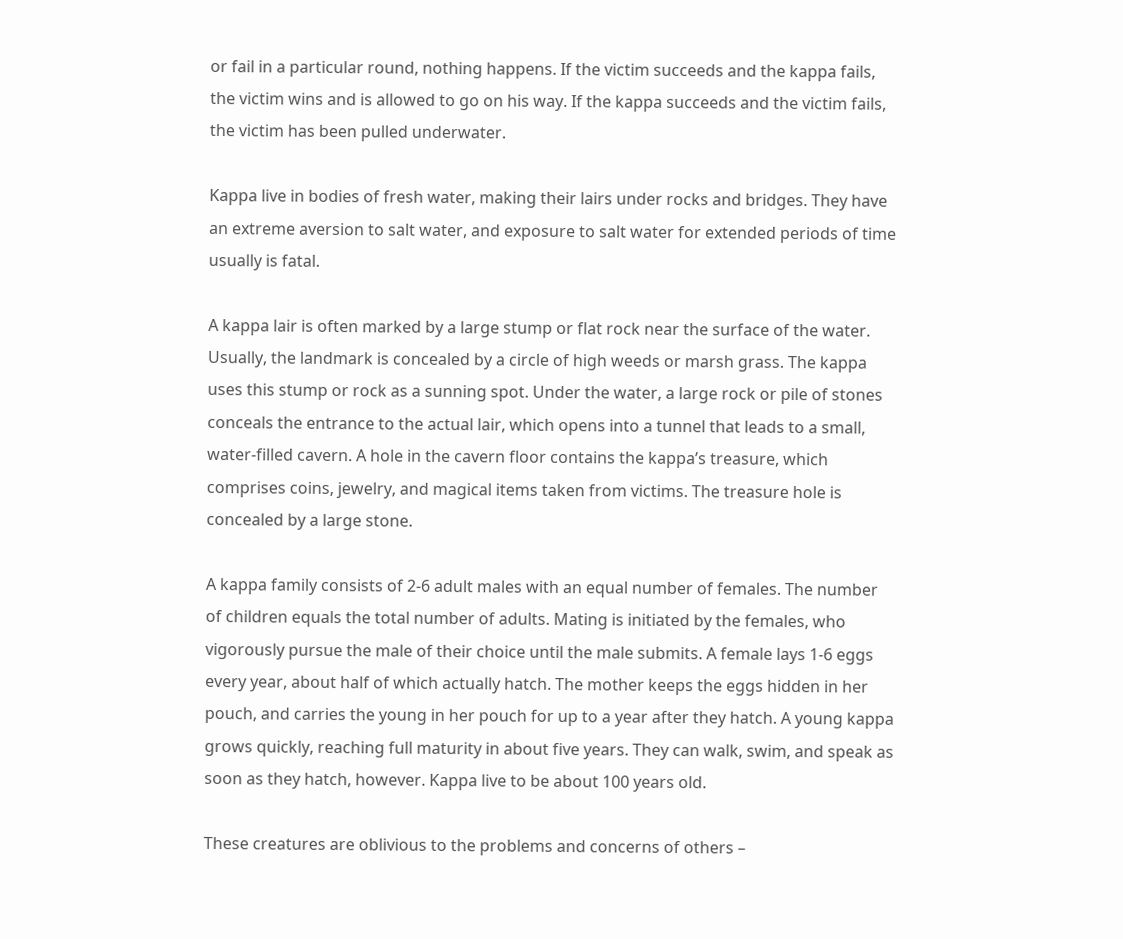or fail in a particular round, nothing happens. If the victim succeeds and the kappa fails, the victim wins and is allowed to go on his way. If the kappa succeeds and the victim fails, the victim has been pulled underwater.

Kappa live in bodies of fresh water, making their lairs under rocks and bridges. They have an extreme aversion to salt water, and exposure to salt water for extended periods of time usually is fatal.

A kappa lair is often marked by a large stump or flat rock near the surface of the water. Usually, the landmark is concealed by a circle of high weeds or marsh grass. The kappa uses this stump or rock as a sunning spot. Under the water, a large rock or pile of stones conceals the entrance to the actual lair, which opens into a tunnel that leads to a small, water-filled cavern. A hole in the cavern floor contains the kappa’s treasure, which comprises coins, jewelry, and magical items taken from victims. The treasure hole is concealed by a large stone.

A kappa family consists of 2-6 adult males with an equal number of females. The number of children equals the total number of adults. Mating is initiated by the females, who vigorously pursue the male of their choice until the male submits. A female lays 1-6 eggs every year, about half of which actually hatch. The mother keeps the eggs hidden in her pouch, and carries the young in her pouch for up to a year after they hatch. A young kappa grows quickly, reaching full maturity in about five years. They can walk, swim, and speak as soon as they hatch, however. Kappa live to be about 100 years old.

These creatures are oblivious to the problems and concerns of others –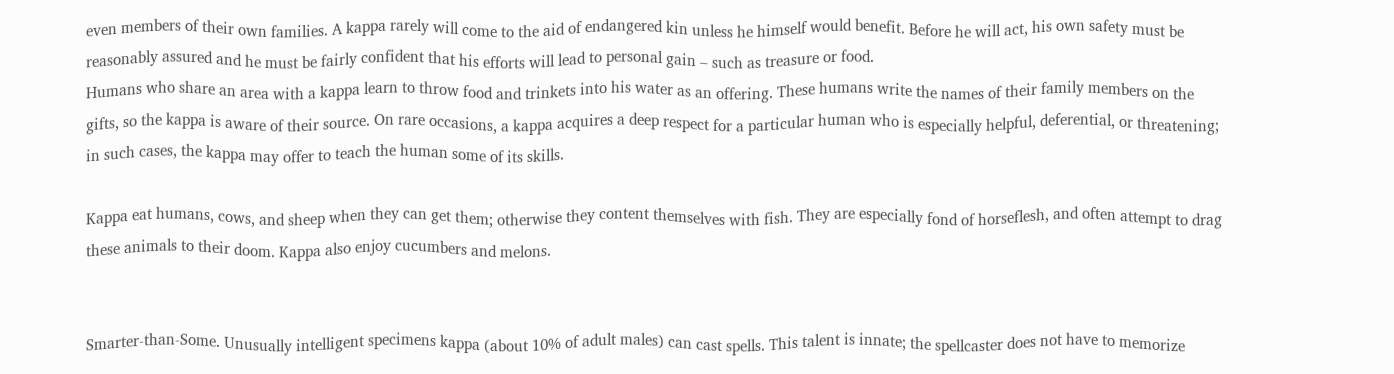even members of their own families. A kappa rarely will come to the aid of endangered kin unless he himself would benefit. Before he will act, his own safety must be reasonably assured and he must be fairly confident that his efforts will lead to personal gain – such as treasure or food.
Humans who share an area with a kappa learn to throw food and trinkets into his water as an offering. These humans write the names of their family members on the gifts, so the kappa is aware of their source. On rare occasions, a kappa acquires a deep respect for a particular human who is especially helpful, deferential, or threatening; in such cases, the kappa may offer to teach the human some of its skills.

Kappa eat humans, cows, and sheep when they can get them; otherwise they content themselves with fish. They are especially fond of horseflesh, and often attempt to drag these animals to their doom. Kappa also enjoy cucumbers and melons.


Smarter-than-Some. Unusually intelligent specimens kappa (about 10% of adult males) can cast spells. This talent is innate; the spellcaster does not have to memorize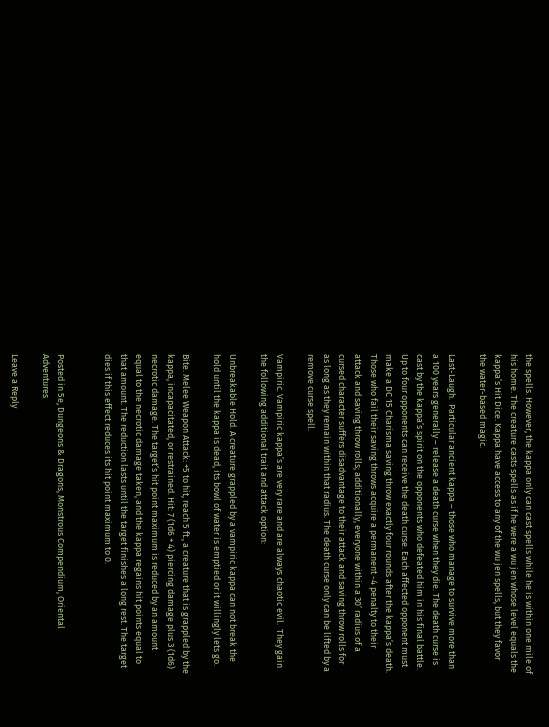the spells. However, the kappa only can cast spells while he is within one mile of his home. The creature casts spells as if he were a wu jen whose level equals the kappa’s Hit Dice. Kappa have access to any of the wu jen spells, but they favor the water-based magic.

Last-Laugh.  Particular ancient kappa – those who manage to survive more than a 100 years generally – release a death curse when they die. The death curse is cast by the kappa’s spirit on the opponents who defeated him in his final battle.  Up to four opponents can receive the death curse. Each affected opponent must make a DC 15 Charisma saving throw exactly four rounds after the kappa’s death. Those who fail their saving throws acquire a permanent -4 penalty to their attack and saving throw rolls; additionally, everyone within a 30’ radius of a cursed character suffers disadvantage to their attack and saving throw rolls for as long as they remain within that radius. The death curse only can be lifted by a remove curse spell.

Vampiric. Vampiric kappa’s are very rare and are always chaotic evil.  They gain the following additional trait and attack option:

Unbreakable Hold. A creature grappled by a vampiric kappa can not break the hold until the kappa is dead, its bowl of water is emptied or it willingly lets go.

Bite. Melee Weapon Attack: +5 to hit, reach 5 ft., a creature that is grappled by the kappa, incapacitated, or restrained. Hit: 7 (1d6 + 4) piercing damage plus 3 (1d6) necrotic damage. The target’s hit point maximum is reduced by an amount equal to the necrotic damage taken, and the kappa regains hit points equal to that amount. The reduction lasts until the target finishes a long rest. The target dies if this effect reduces its hit point maximum to 0.


Posted in 5e, Dungeons & Dragons, Monstrous Compendium, Oriental Adventures

Leave a Reply